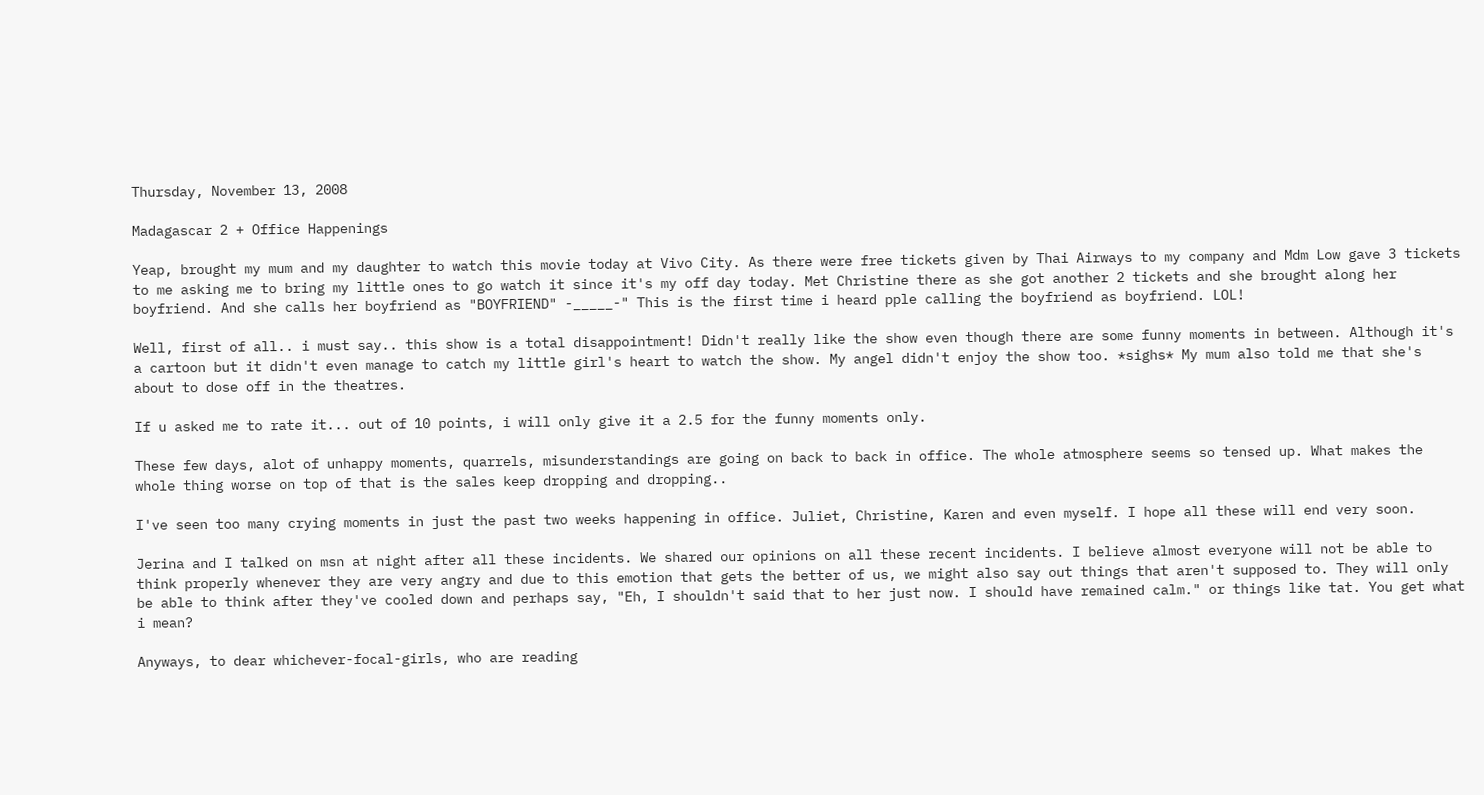Thursday, November 13, 2008

Madagascar 2 + Office Happenings

Yeap, brought my mum and my daughter to watch this movie today at Vivo City. As there were free tickets given by Thai Airways to my company and Mdm Low gave 3 tickets to me asking me to bring my little ones to go watch it since it's my off day today. Met Christine there as she got another 2 tickets and she brought along her boyfriend. And she calls her boyfriend as "BOYFRIEND" -_____-" This is the first time i heard pple calling the boyfriend as boyfriend. LOL!

Well, first of all.. i must say.. this show is a total disappointment! Didn't really like the show even though there are some funny moments in between. Although it's a cartoon but it didn't even manage to catch my little girl's heart to watch the show. My angel didn't enjoy the show too. *sighs* My mum also told me that she's about to dose off in the theatres.

If u asked me to rate it... out of 10 points, i will only give it a 2.5 for the funny moments only.

These few days, alot of unhappy moments, quarrels, misunderstandings are going on back to back in office. The whole atmosphere seems so tensed up. What makes the whole thing worse on top of that is the sales keep dropping and dropping..

I've seen too many crying moments in just the past two weeks happening in office. Juliet, Christine, Karen and even myself. I hope all these will end very soon.

Jerina and I talked on msn at night after all these incidents. We shared our opinions on all these recent incidents. I believe almost everyone will not be able to think properly whenever they are very angry and due to this emotion that gets the better of us, we might also say out things that aren't supposed to. They will only be able to think after they've cooled down and perhaps say, "Eh, I shouldn't said that to her just now. I should have remained calm." or things like tat. You get what i mean?

Anyways, to dear whichever-focal-girls, who are reading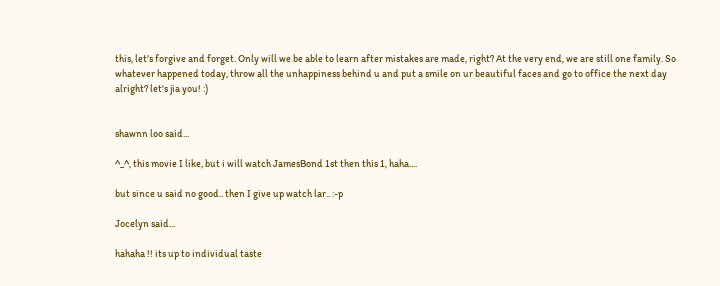this, let's forgive and forget. Only will we be able to learn after mistakes are made, right? At the very end, we are still one family. So whatever happened today, throw all the unhappiness behind u and put a smile on ur beautiful faces and go to office the next day alright? let's jia you! :)


shawnn loo said...

^_^, this movie I like, but i will watch JamesBond 1st then this 1, haha....

but since u said no good.. then I give up watch lar.. :-p

Jocelyn said...

hahaha !! its up to individual taste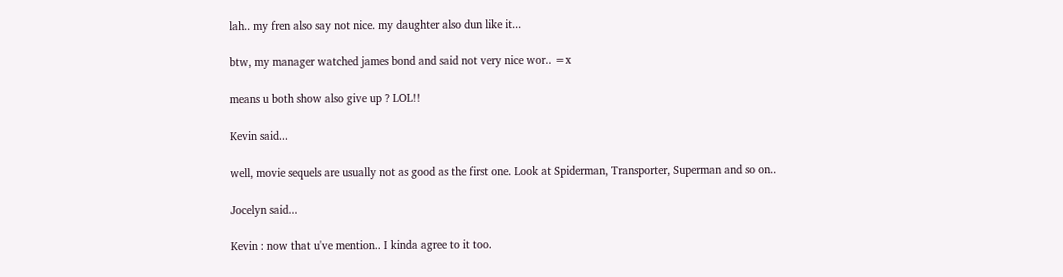lah.. my fren also say not nice. my daughter also dun like it...

btw, my manager watched james bond and said not very nice wor.. =x

means u both show also give up ? LOL!!

Kevin said...

well, movie sequels are usually not as good as the first one. Look at Spiderman, Transporter, Superman and so on..

Jocelyn said...

Kevin : now that u've mention.. I kinda agree to it too.